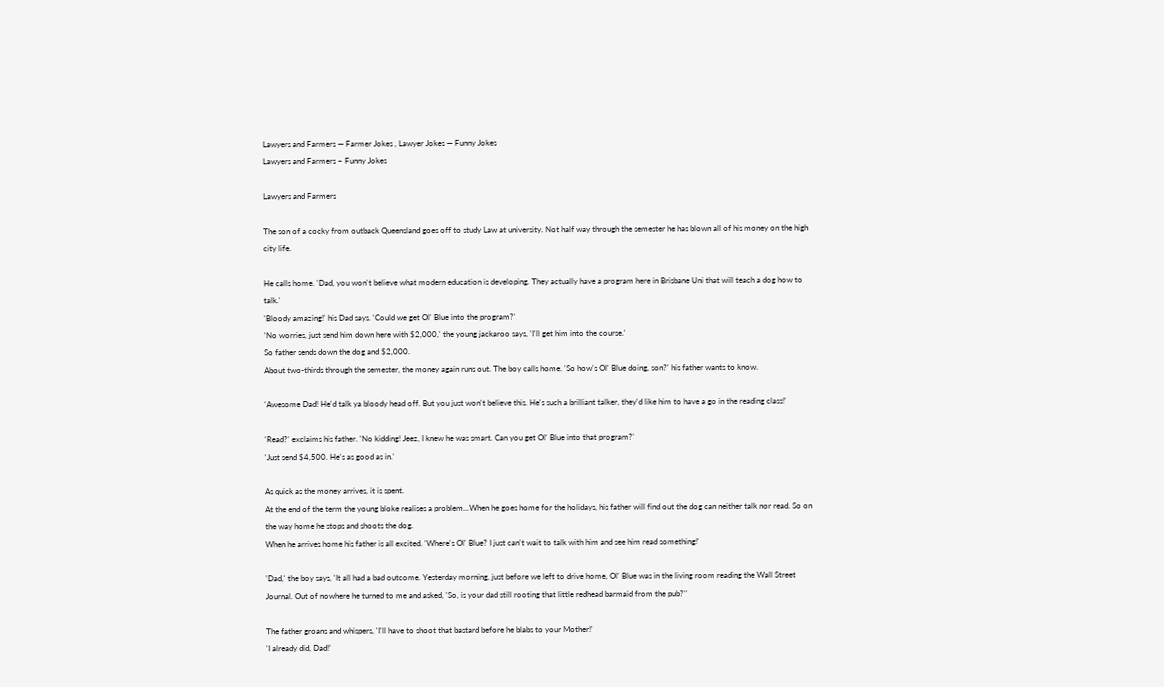Lawyers and Farmers — Farmer Jokes , Lawyer Jokes — Funny Jokes
Lawyers and Farmers ~ Funny Jokes

Lawyers and Farmers

The son of a cocky from outback Queensland goes off to study Law at university. Not half way through the semester he has blown all of his money on the high city life.

He calls home. 'Dad, you won't believe what modern education is developing. They actually have a program here in Brisbane Uni that will teach a dog how to talk.'
'Bloody amazing!' his Dad says. 'Could we get Ol' Blue into the program?'
'No worries, just send him down here with $2,000,' the young jackaroo says, 'I'll get him into the course.'
So father sends down the dog and $2,000.
About two-thirds through the semester, the money again runs out. The boy calls home. 'So how's Ol' Blue doing, son?' his father wants to know.

'Awesome Dad! He'd talk ya bloody head off. But you just won't believe this. He's such a brilliant talker, they'd like him to have a go in the reading class!'

'Read?' exclaims his father. 'No kidding! Jeez, I knew he was smart. Can you get Ol' Blue into that program?'
'Just send $4,500. He's as good as in.'

As quick as the money arrives, it is spent.
At the end of the term the young bloke realises a problem...When he goes home for the holidays, his father will find out the dog can neither talk nor read. So on the way home he stops and shoots the dog.
When he arrives home his father is all excited. 'Where's Ol' Blue? I just can't wait to talk with him and see him read something!'

'Dad,' the boy says, 'It all had a bad outcome. Yesterday morning, just before we left to drive home, Ol' Blue was in the living room reading the Wall Street Journal. Out of nowhere he turned to me and asked, 'So, is your dad still rooting that little redhead barmaid from the pub?''

The father groans and whispers, 'I'll have to shoot that bastard before he blabs to your Mother!'
'I already did, Dad!'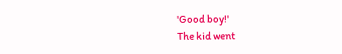'Good boy!'
The kid went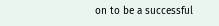on to be a successful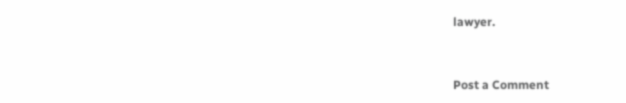lawyer.


Post a Comment